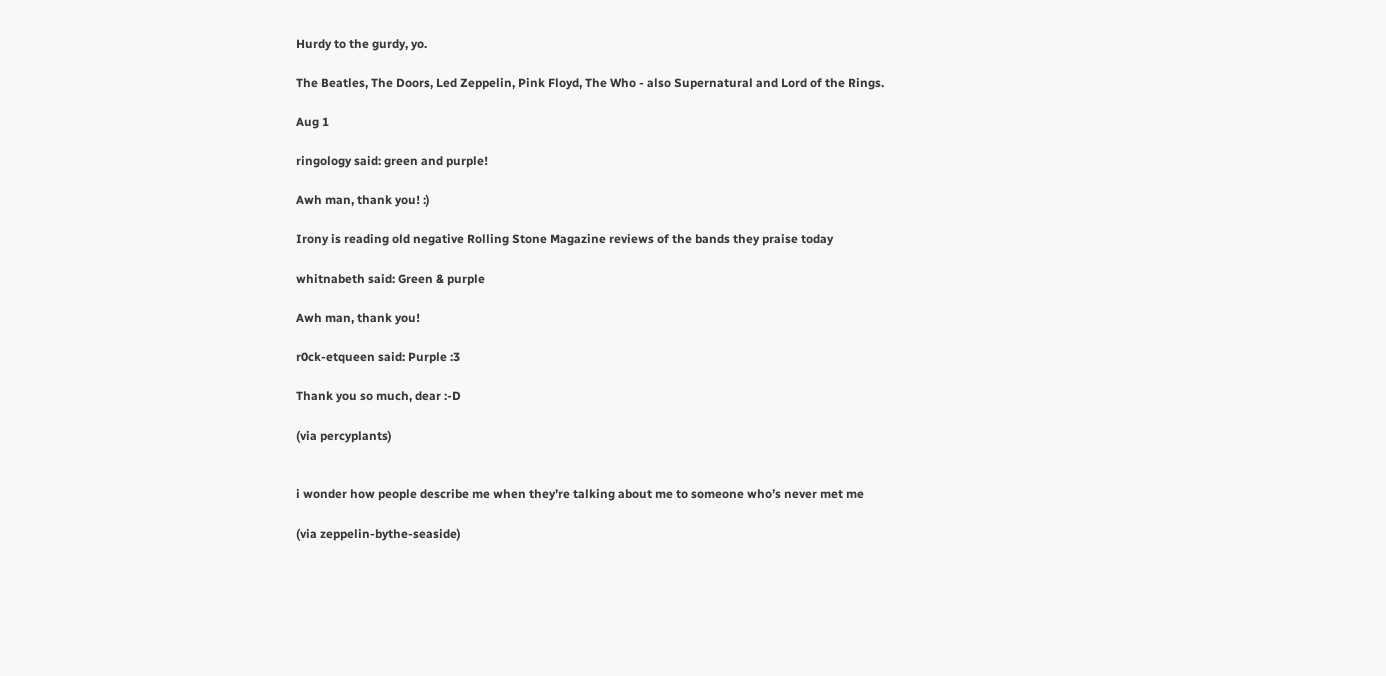Hurdy to the gurdy, yo.

The Beatles, The Doors, Led Zeppelin, Pink Floyd, The Who - also Supernatural and Lord of the Rings.

Aug 1

ringology said: green and purple!

Awh man, thank you! :)

Irony is reading old negative Rolling Stone Magazine reviews of the bands they praise today

whitnabeth said: Green & purple

Awh man, thank you!

r0ck-etqueen said: Purple :3

Thank you so much, dear :-D

(via percyplants)


i wonder how people describe me when they’re talking about me to someone who’s never met me

(via zeppelin-bythe-seaside)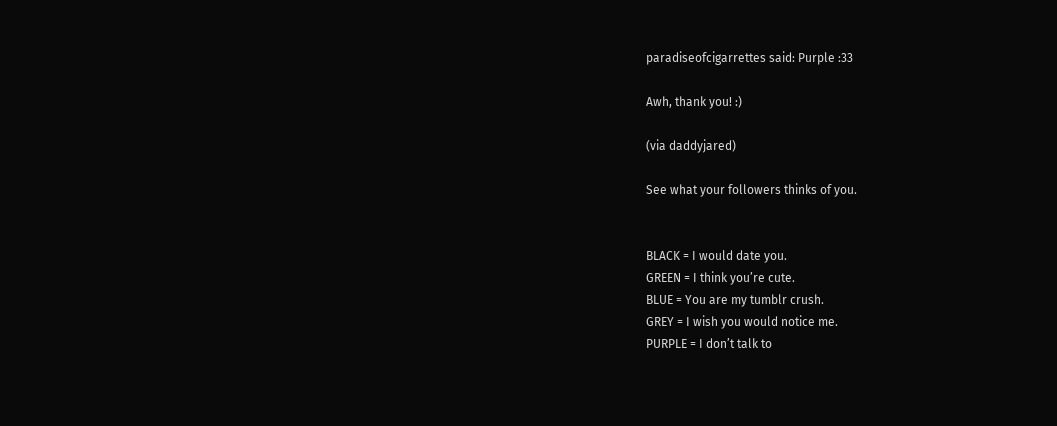paradiseofcigarrettes said: Purple :33

Awh, thank you! :)

(via daddyjared)

See what your followers thinks of you.


BLACK = I would date you.
GREEN = I think you’re cute.
BLUE = You are my tumblr crush.
GREY = I wish you would notice me.
PURPLE = I don’t talk to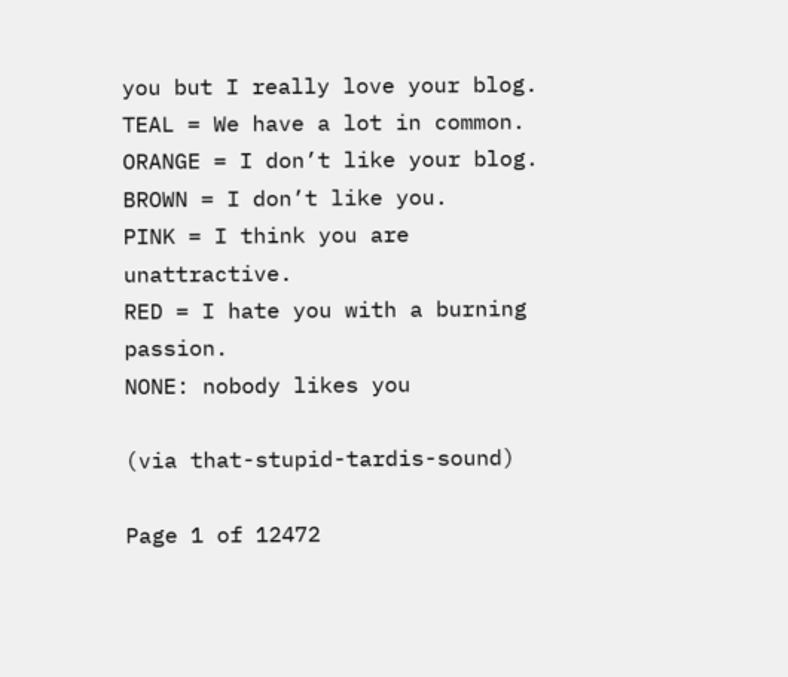you but I really love your blog.
TEAL = We have a lot in common.
ORANGE = I don’t like your blog.
BROWN = I don’t like you.
PINK = I think you are unattractive.
RED = I hate you with a burning passion.
NONE: nobody likes you

(via that-stupid-tardis-sound)

Page 1 of 12472